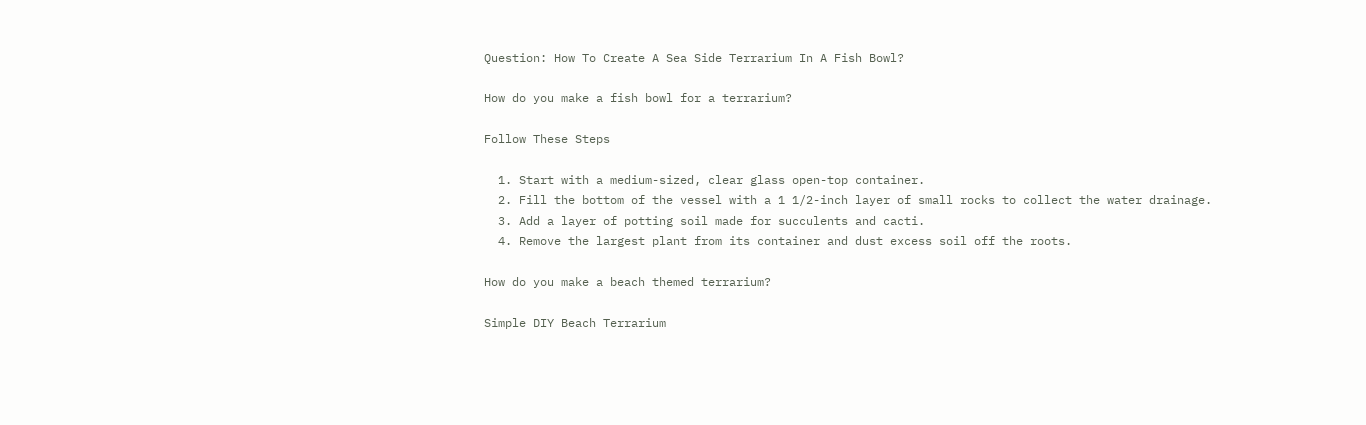Question: How To Create A Sea Side Terrarium In A Fish Bowl?

How do you make a fish bowl for a terrarium?

Follow These Steps

  1. Start with a medium-sized, clear glass open-top container.
  2. Fill the bottom of the vessel with a 1 1/2-inch layer of small rocks to collect the water drainage.
  3. Add a layer of potting soil made for succulents and cacti.
  4. Remove the largest plant from its container and dust excess soil off the roots.

How do you make a beach themed terrarium?

Simple DIY Beach Terrarium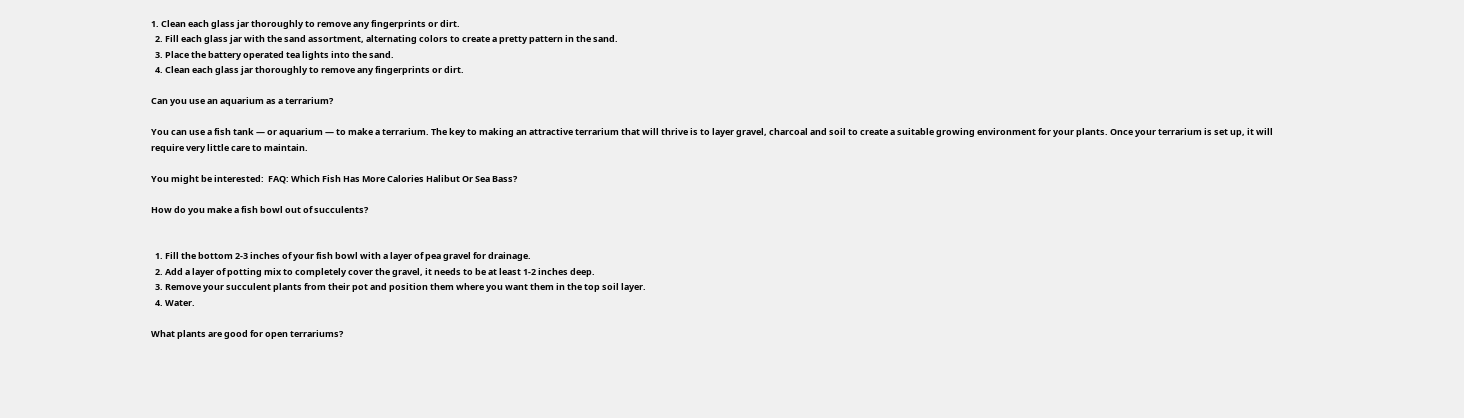1. Clean each glass jar thoroughly to remove any fingerprints or dirt.
  2. Fill each glass jar with the sand assortment, alternating colors to create a pretty pattern in the sand.
  3. Place the battery operated tea lights into the sand.
  4. Clean each glass jar thoroughly to remove any fingerprints or dirt.

Can you use an aquarium as a terrarium?

You can use a fish tank — or aquarium — to make a terrarium. The key to making an attractive terrarium that will thrive is to layer gravel, charcoal and soil to create a suitable growing environment for your plants. Once your terrarium is set up, it will require very little care to maintain.

You might be interested:  FAQ: Which Fish Has More Calories Halibut Or Sea Bass?

How do you make a fish bowl out of succulents?


  1. Fill the bottom 2-3 inches of your fish bowl with a layer of pea gravel for drainage.
  2. Add a layer of potting mix to completely cover the gravel, it needs to be at least 1-2 inches deep.
  3. Remove your succulent plants from their pot and position them where you want them in the top soil layer.
  4. Water.

What plants are good for open terrariums?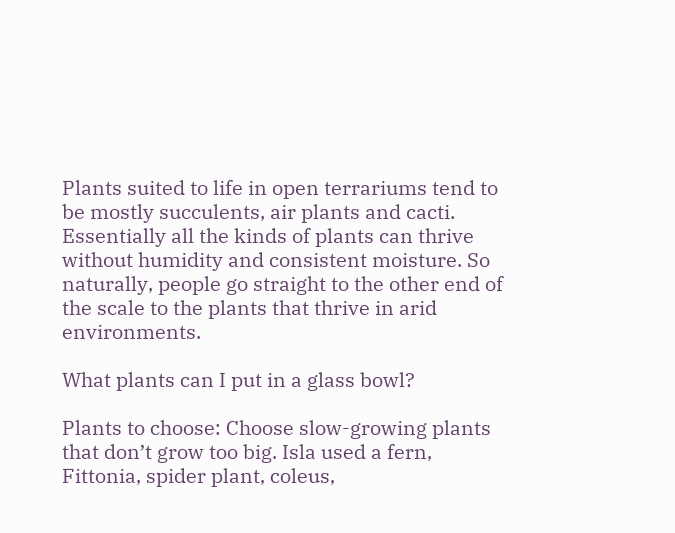Plants suited to life in open terrariums tend to be mostly succulents, air plants and cacti. Essentially all the kinds of plants can thrive without humidity and consistent moisture. So naturally, people go straight to the other end of the scale to the plants that thrive in arid environments.

What plants can I put in a glass bowl?

Plants to choose: Choose slow-growing plants that don’t grow too big. Isla used a fern, Fittonia, spider plant, coleus,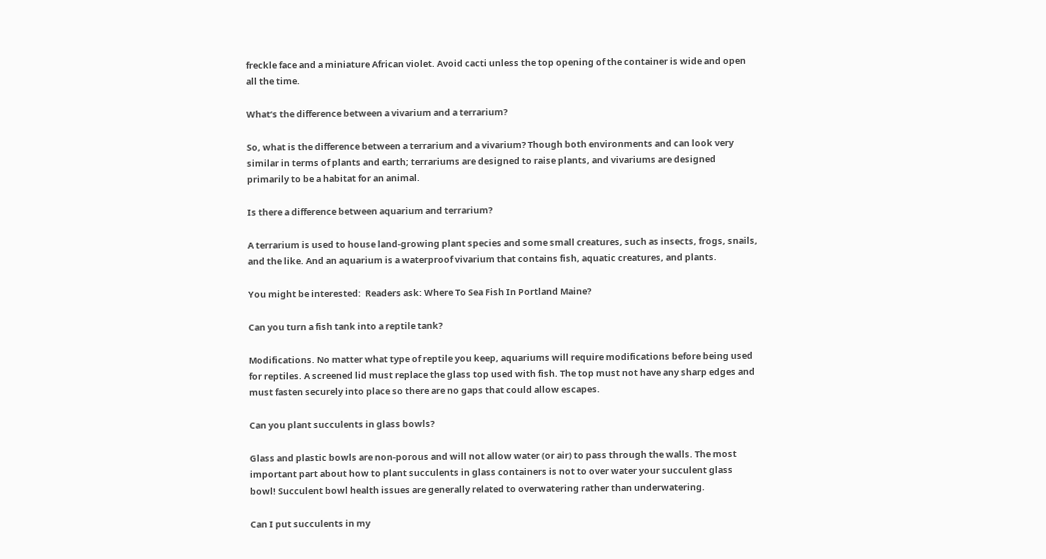freckle face and a miniature African violet. Avoid cacti unless the top opening of the container is wide and open all the time.

What’s the difference between a vivarium and a terrarium?

So, what is the difference between a terrarium and a vivarium? Though both environments and can look very similar in terms of plants and earth; terrariums are designed to raise plants, and vivariums are designed primarily to be a habitat for an animal.

Is there a difference between aquarium and terrarium?

A terrarium is used to house land-growing plant species and some small creatures, such as insects, frogs, snails, and the like. And an aquarium is a waterproof vivarium that contains fish, aquatic creatures, and plants.

You might be interested:  Readers ask: Where To Sea Fish In Portland Maine?

Can you turn a fish tank into a reptile tank?

Modifications. No matter what type of reptile you keep, aquariums will require modifications before being used for reptiles. A screened lid must replace the glass top used with fish. The top must not have any sharp edges and must fasten securely into place so there are no gaps that could allow escapes.

Can you plant succulents in glass bowls?

Glass and plastic bowls are non-porous and will not allow water (or air) to pass through the walls. The most important part about how to plant succulents in glass containers is not to over water your succulent glass bowl! Succulent bowl health issues are generally related to overwatering rather than underwatering.

Can I put succulents in my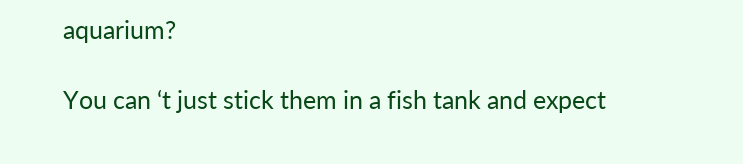aquarium?

You can ‘t just stick them in a fish tank and expect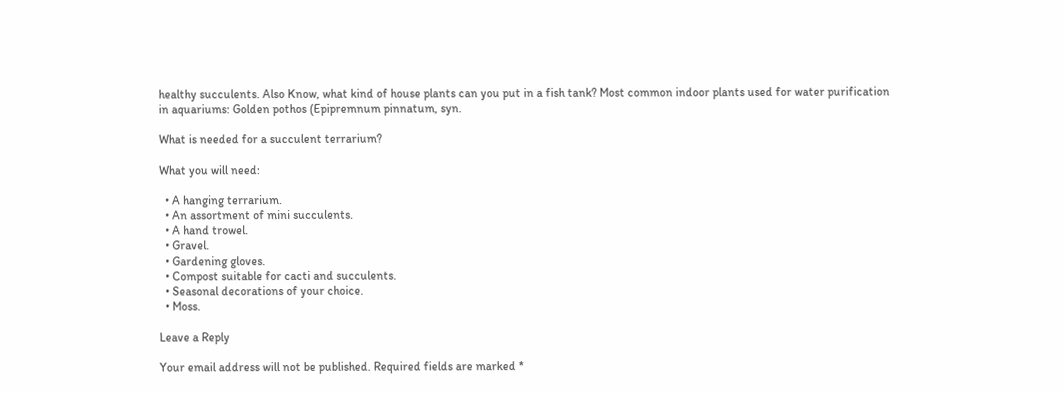healthy succulents. Also Know, what kind of house plants can you put in a fish tank? Most common indoor plants used for water purification in aquariums: Golden pothos (Epipremnum pinnatum, syn.

What is needed for a succulent terrarium?

What you will need:

  • A hanging terrarium.
  • An assortment of mini succulents.
  • A hand trowel.
  • Gravel.
  • Gardening gloves.
  • Compost suitable for cacti and succulents.
  • Seasonal decorations of your choice.
  • Moss.

Leave a Reply

Your email address will not be published. Required fields are marked *